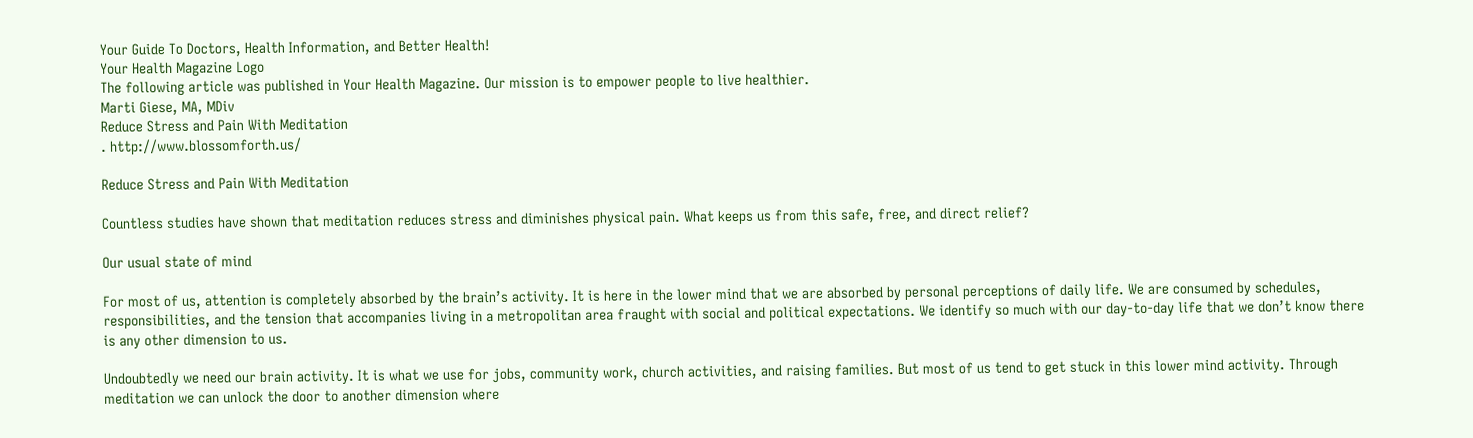Your Guide To Doctors, Health Information, and Better Health!
Your Health Magazine Logo
The following article was published in Your Health Magazine. Our mission is to empower people to live healthier.
Marti Giese, MA, MDiv
Reduce Stress and Pain With Meditation
. http://www.blossomforth.us/

Reduce Stress and Pain With Meditation

Countless studies have shown that meditation reduces stress and diminishes physical pain. What keeps us from this safe, free, and direct relief?

Our usual state of mind

For most of us, attention is completely absorbed by the brain’s activity. It is here in the lower mind that we are absorbed by personal perceptions of daily life. We are consumed by schedules, responsibilities, and the tension that accompanies living in a metropolitan area fraught with social and political expectations. We identify so much with our day-to-day life that we don’t know there is any other dimension to us.

Undoubtedly we need our brain activity. It is what we use for jobs, community work, church activities, and raising families. But most of us tend to get stuck in this lower mind activity. Through meditation we can unlock the door to another dimension where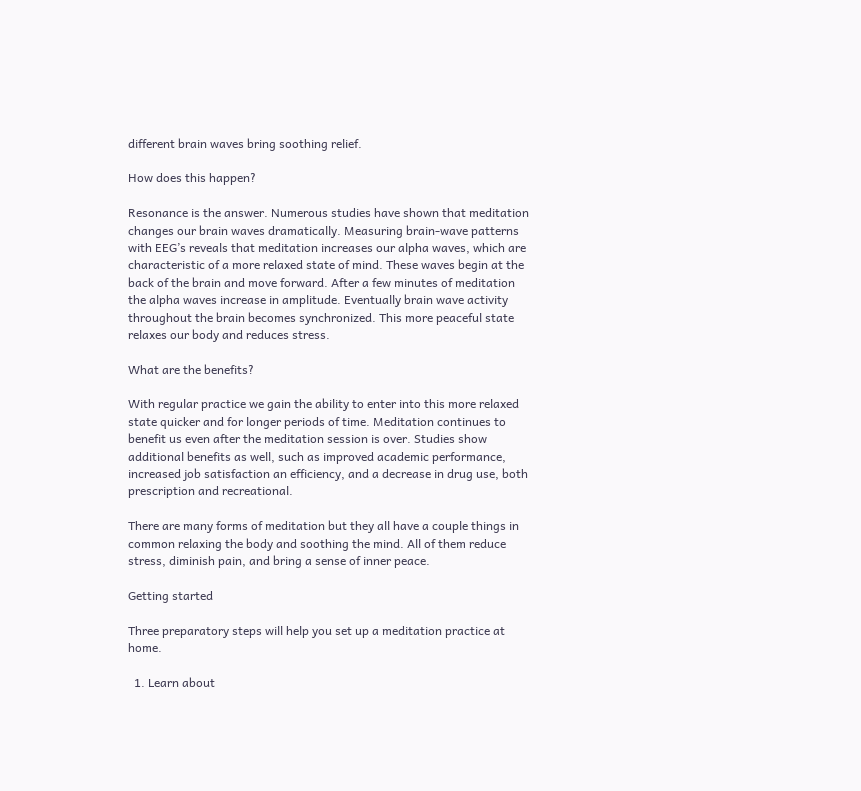different brain waves bring soothing relief.

How does this happen?

Resonance is the answer. Numerous studies have shown that meditation changes our brain waves dramatically. Measuring brain-wave patterns with EEG’s reveals that meditation increases our alpha waves, which are characteristic of a more relaxed state of mind. These waves begin at the back of the brain and move forward. After a few minutes of meditation the alpha waves increase in amplitude. Eventually brain wave activity throughout the brain becomes synchronized. This more peaceful state relaxes our body and reduces stress.

What are the benefits?

With regular practice we gain the ability to enter into this more relaxed state quicker and for longer periods of time. Meditation continues to benefit us even after the meditation session is over. Studies show additional benefits as well, such as improved academic performance, increased job satisfaction an efficiency, and a decrease in drug use, both prescription and recreational.

There are many forms of meditation but they all have a couple things in common relaxing the body and soothing the mind. All of them reduce stress, diminish pain, and bring a sense of inner peace.

Getting started

Three preparatory steps will help you set up a meditation practice at home.

  1. Learn about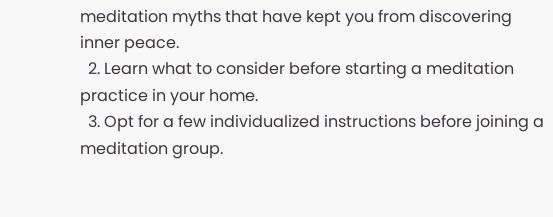meditation myths that have kept you from discovering inner peace.
  2. Learn what to consider before starting a meditation practice in your home.
  3. Opt for a few individualized instructions before joining a meditation group.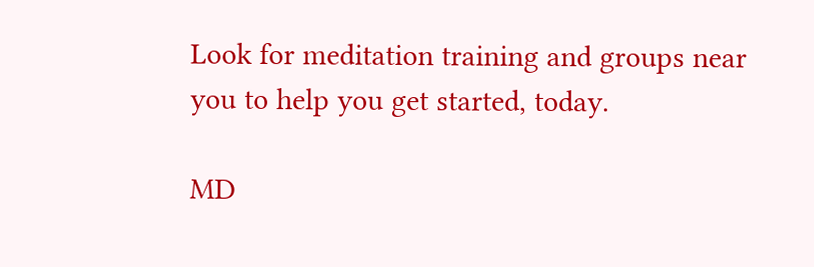Look for meditation training and groups near you to help you get started, today.

MD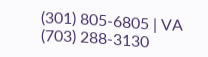(301) 805-6805 | VA (703) 288-3130